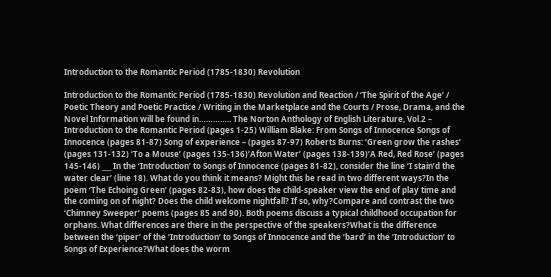Introduction to the Romantic Period (1785-1830) Revolution

Introduction to the Romantic Period (1785-1830) Revolution and Reaction / ‘The Spirit of the Age’ / Poetic Theory and Poetic Practice / Writing in the Marketplace and the Courts / Prose, Drama, and the Novel Information will be found in………….. The Norton Anthology of English Literature, Vol.2 – Introduction to the Romantic Period (pages 1-25) William Blake: From Songs of Innocence Songs of Innocence (pages 81-87) Song of experience – (pages 87-97) Roberts Burns: ‘Green grow the rashes’ (pages 131-132) ‘To a Mouse’ (pages 135-136)’Afton Water’ (pages 138-139)’A Red, Red Rose’ (pages 145-146) ___ In the ‘Introduction’ to Songs of Innocence (pages 81-82), consider the line ‘I stain’d the water clear’ (line 18). What do you think it means? Might this be read in two different ways?In the poem ‘The Echoing Green’ (pages 82-83), how does the child-speaker view the end of play time and the coming on of night? Does the child welcome nightfall? If so, why?Compare and contrast the two ‘Chimney Sweeper’ poems (pages 85 and 90). Both poems discuss a typical childhood occupation for orphans. What differences are there in the perspective of the speakers?What is the difference between the ‘piper’ of the ‘Introduction’ to Songs of Innocence and the ‘bard’ in the ‘Introduction’ to Songs of Experience?What does the worm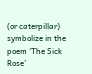(or caterpillar) symbolize in the poem ‘The Sick Rose’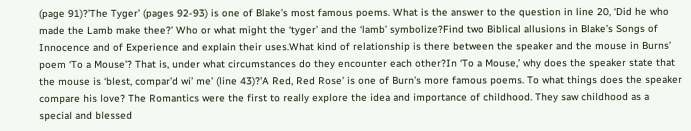(page 91)?’The Tyger’ (pages 92-93) is one of Blake’s most famous poems. What is the answer to the question in line 20, ‘Did he who made the Lamb make thee?’ Who or what might the ‘tyger’ and the ‘lamb’ symbolize?Find two Biblical allusions in Blake’s Songs of Innocence and of Experience and explain their uses.What kind of relationship is there between the speaker and the mouse in Burns’ poem ‘To a Mouse’? That is, under what circumstances do they encounter each other?In ‘To a Mouse,’ why does the speaker state that the mouse is ‘blest, compar’d wi’ me’ (line 43)?’A Red, Red Rose’ is one of Burn’s more famous poems. To what things does the speaker compare his love? The Romantics were the first to really explore the idea and importance of childhood. They saw childhood as a special and blessed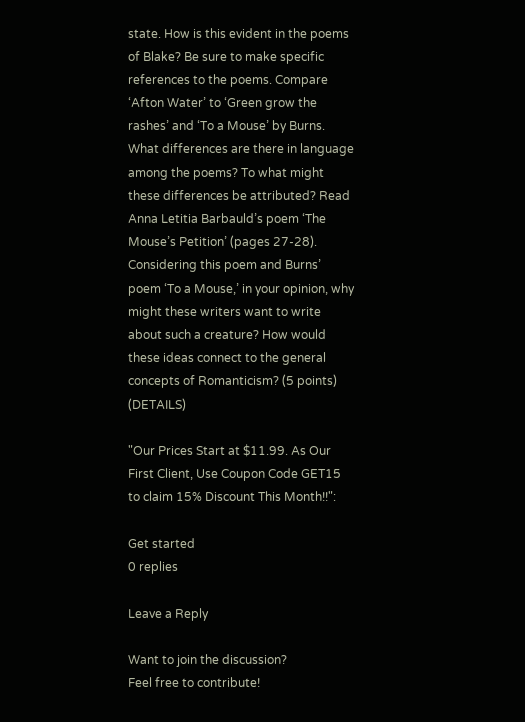state. How is this evident in the poems of Blake? Be sure to make specific references to the poems. Compare ‘Afton Water’ to ‘Green grow the rashes’ and ‘To a Mouse’ by Burns. What differences are there in language among the poems? To what might these differences be attributed? Read Anna Letitia Barbauld’s poem ‘The Mouse’s Petition’ (pages 27-28). Considering this poem and Burns’ poem ‘To a Mouse,’ in your opinion, why might these writers want to write about such a creature? How would these ideas connect to the general concepts of Romanticism? (5 points) (DETAILS)

"Our Prices Start at $11.99. As Our First Client, Use Coupon Code GET15 to claim 15% Discount This Month!!":

Get started
0 replies

Leave a Reply

Want to join the discussion?
Feel free to contribute!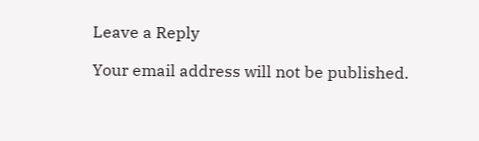Leave a Reply

Your email address will not be published.